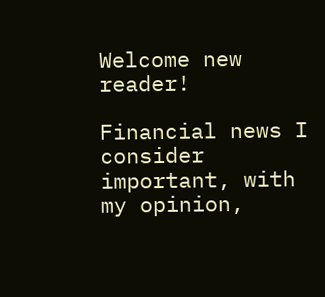Welcome new reader!

Financial news I consider important, with my opinion,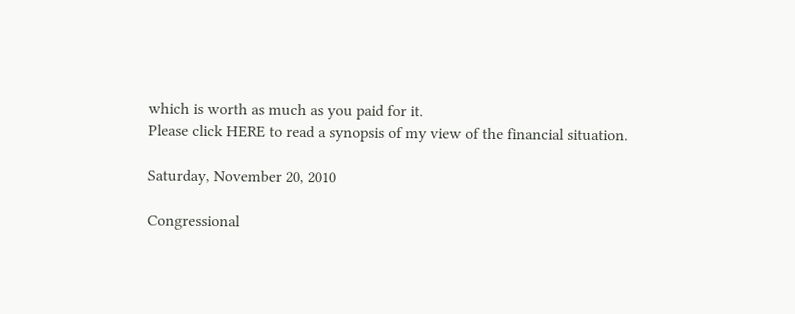which is worth as much as you paid for it.
Please click HERE to read a synopsis of my view of the financial situation.

Saturday, November 20, 2010

Congressional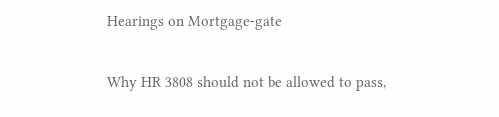Hearings on Mortgage-gate

Why HR 3808 should not be allowed to pass,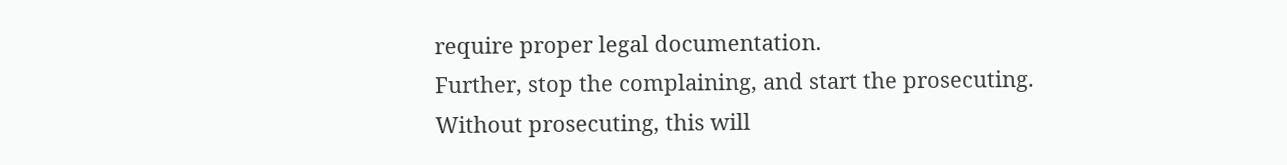require proper legal documentation.
Further, stop the complaining, and start the prosecuting.
Without prosecuting, this will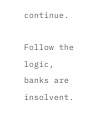continue.

Follow the logic, banks are insolvent.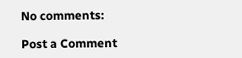No comments:

Post a Comment